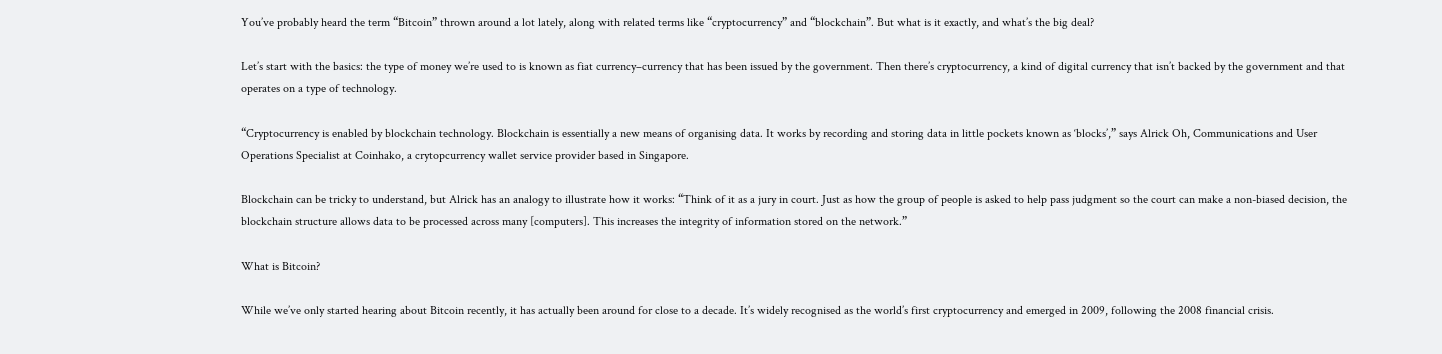You’ve probably heard the term “Bitcoin” thrown around a lot lately, along with related terms like “cryptocurrency” and “blockchain”. But what is it exactly, and what’s the big deal?

Let’s start with the basics: the type of money we’re used to is known as fiat currency–currency that has been issued by the government. Then there’s cryptocurrency, a kind of digital currency that isn’t backed by the government and that operates on a type of technology.

“Cryptocurrency is enabled by blockchain technology. Blockchain is essentially a new means of organising data. It works by recording and storing data in little pockets known as ‘blocks’,” says Alrick Oh, Communications and User Operations Specialist at Coinhako, a crytopcurrency wallet service provider based in Singapore.

Blockchain can be tricky to understand, but Alrick has an analogy to illustrate how it works: “Think of it as a jury in court. Just as how the group of people is asked to help pass judgment so the court can make a non-biased decision, the blockchain structure allows data to be processed across many [computers]. This increases the integrity of information stored on the network.”

What is Bitcoin?

While we’ve only started hearing about Bitcoin recently, it has actually been around for close to a decade. It’s widely recognised as the world’s first cryptocurrency and emerged in 2009, following the 2008 financial crisis.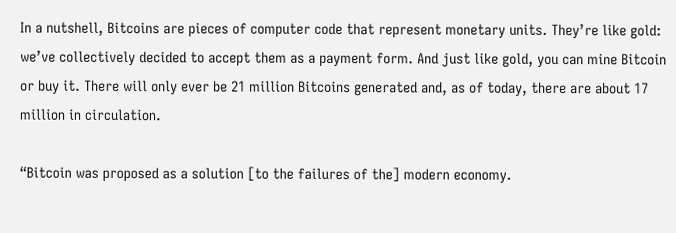In a nutshell, Bitcoins are pieces of computer code that represent monetary units. They’re like gold: we’ve collectively decided to accept them as a payment form. And just like gold, you can mine Bitcoin or buy it. There will only ever be 21 million Bitcoins generated and, as of today, there are about 17 million in circulation.

“Bitcoin was proposed as a solution [to the failures of the] modern economy.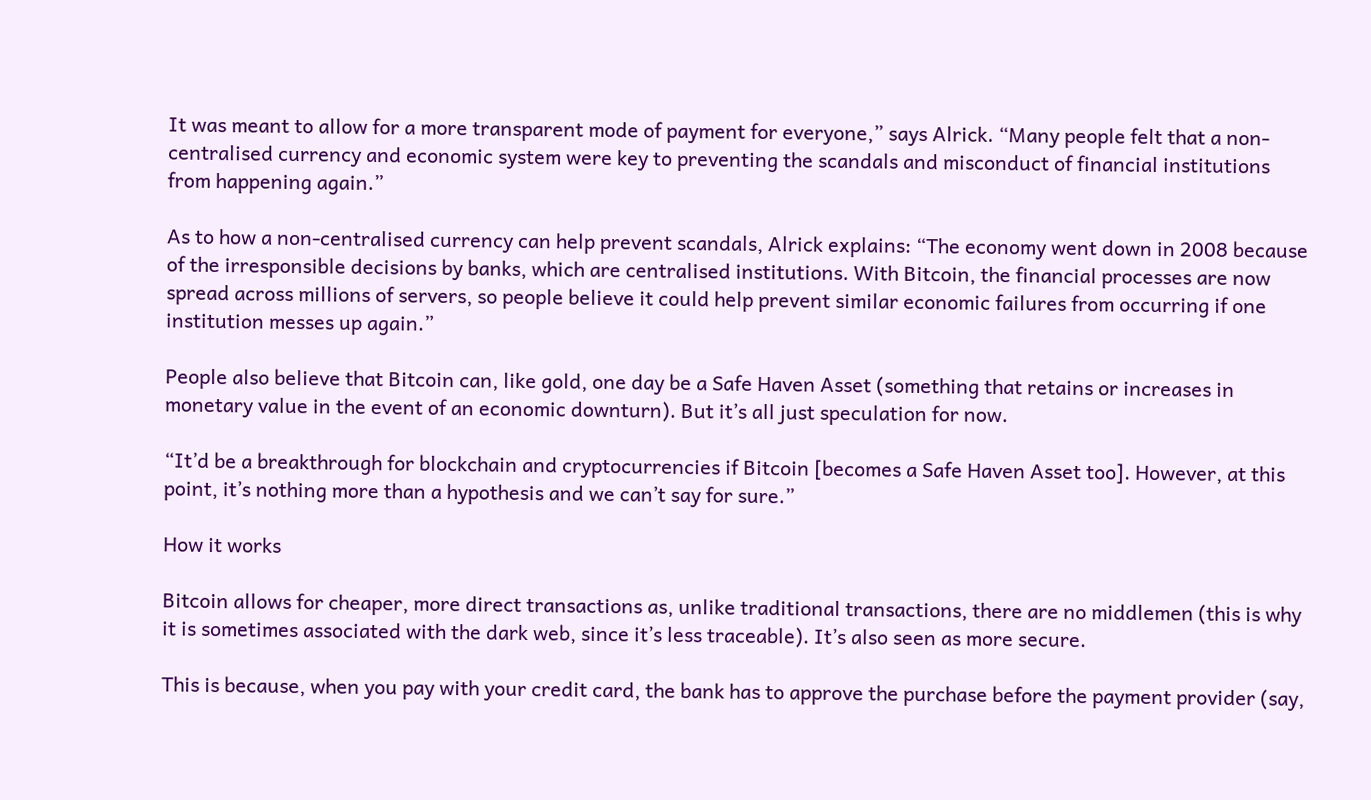It was meant to allow for a more transparent mode of payment for everyone,” says Alrick. “Many people felt that a non-centralised currency and economic system were key to preventing the scandals and misconduct of financial institutions from happening again.”

As to how a non-centralised currency can help prevent scandals, Alrick explains: “The economy went down in 2008 because of the irresponsible decisions by banks, which are centralised institutions. With Bitcoin, the financial processes are now spread across millions of servers, so people believe it could help prevent similar economic failures from occurring if one institution messes up again.”

People also believe that Bitcoin can, like gold, one day be a Safe Haven Asset (something that retains or increases in monetary value in the event of an economic downturn). But it’s all just speculation for now.

“It’d be a breakthrough for blockchain and cryptocurrencies if Bitcoin [becomes a Safe Haven Asset too]. However, at this point, it’s nothing more than a hypothesis and we can’t say for sure.”

How it works

Bitcoin allows for cheaper, more direct transactions as, unlike traditional transactions, there are no middlemen (this is why it is sometimes associated with the dark web, since it’s less traceable). It’s also seen as more secure.

This is because, when you pay with your credit card, the bank has to approve the purchase before the payment provider (say,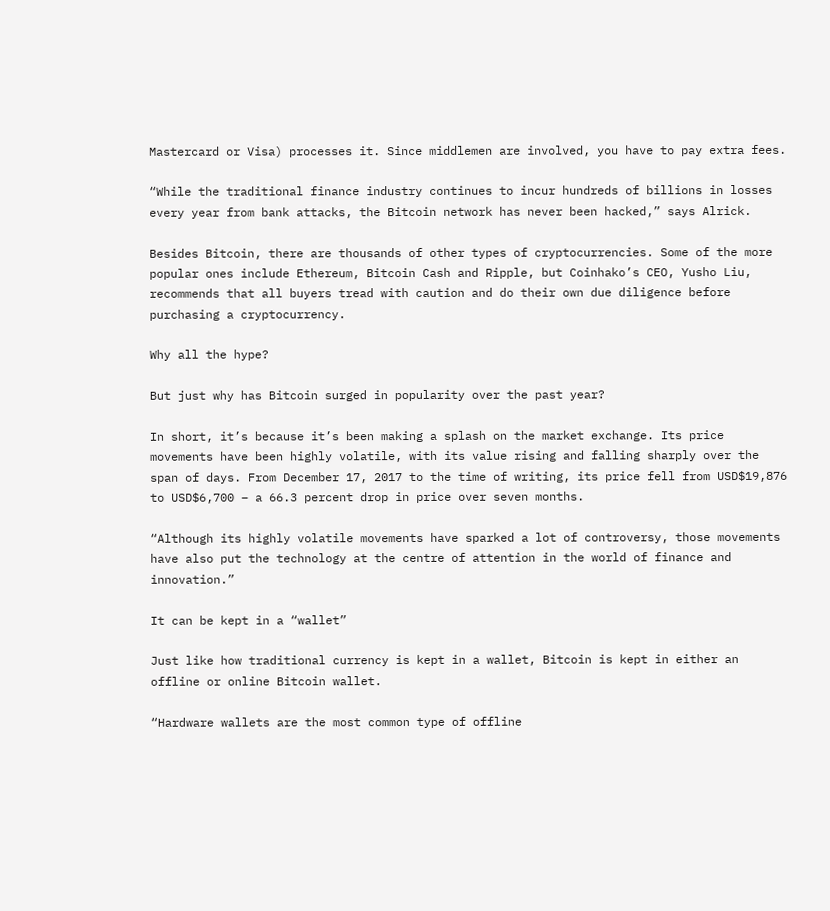Mastercard or Visa) processes it. Since middlemen are involved, you have to pay extra fees.

“While the traditional finance industry continues to incur hundreds of billions in losses every year from bank attacks, the Bitcoin network has never been hacked,” says Alrick.

Besides Bitcoin, there are thousands of other types of cryptocurrencies. Some of the more popular ones include Ethereum, Bitcoin Cash and Ripple, but Coinhako’s CEO, Yusho Liu, recommends that all buyers tread with caution and do their own due diligence before purchasing a cryptocurrency.

Why all the hype?

But just why has Bitcoin surged in popularity over the past year?

In short, it’s because it’s been making a splash on the market exchange. Its price movements have been highly volatile, with its value rising and falling sharply over the span of days. From December 17, 2017 to the time of writing, its price fell from USD$19,876 to USD$6,700 – a 66.3 percent drop in price over seven months.

“Although its highly volatile movements have sparked a lot of controversy, those movements have also put the technology at the centre of attention in the world of finance and innovation.”

It can be kept in a “wallet”

Just like how traditional currency is kept in a wallet, Bitcoin is kept in either an offline or online Bitcoin wallet.

“Hardware wallets are the most common type of offline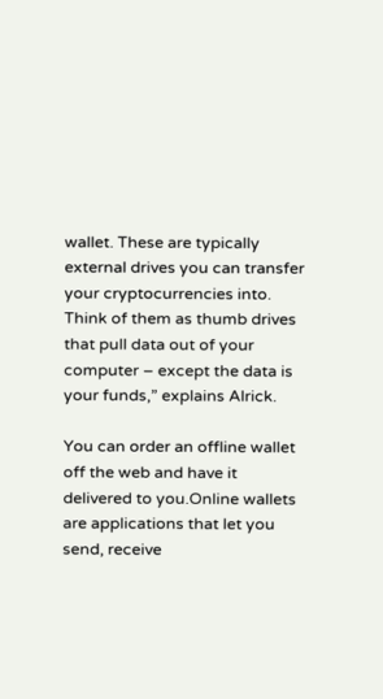wallet. These are typically external drives you can transfer your cryptocurrencies into. Think of them as thumb drives that pull data out of your computer – except the data is your funds,” explains Alrick.

You can order an offline wallet off the web and have it delivered to you.Online wallets are applications that let you send, receive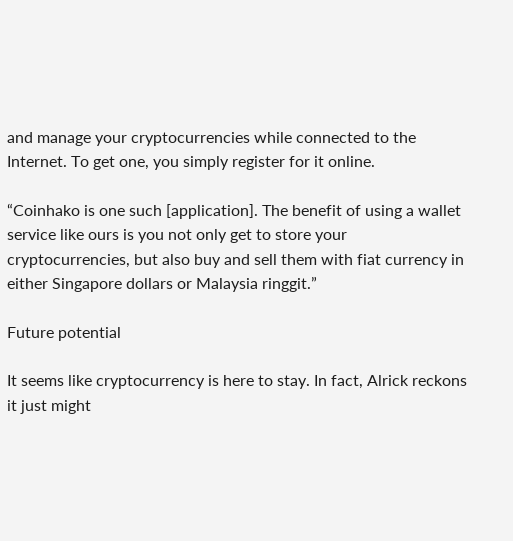and manage your cryptocurrencies while connected to the Internet. To get one, you simply register for it online.

“Coinhako is one such [application]. The benefit of using a wallet service like ours is you not only get to store your cryptocurrencies, but also buy and sell them with fiat currency in either Singapore dollars or Malaysia ringgit.”

Future potential

It seems like cryptocurrency is here to stay. In fact, Alrick reckons it just might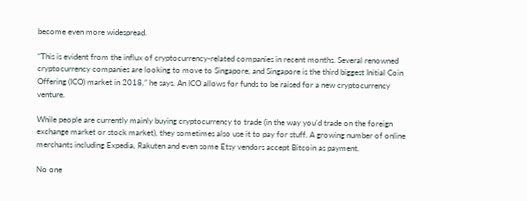become even more widespread.

“This is evident from the influx of cryptocurrency-related companies in recent months. Several renowned cryptocurrency companies are looking to move to Singapore, and Singapore is the third biggest Initial Coin Offering (ICO) market in 2018,” he says. An ICO allows for funds to be raised for a new cryptocurrency venture.

While people are currently mainly buying cryptocurrency to trade (in the way you’d trade on the foreign exchange market or stock market), they sometimes also use it to pay for stuff. A growing number of online merchants including Expedia, Rakuten and even some Etsy vendors accept Bitcoin as payment.

No one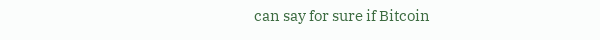can say for sure if Bitcoin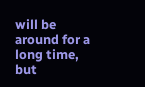will be around for a long time, but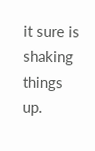it sure is shaking things up.